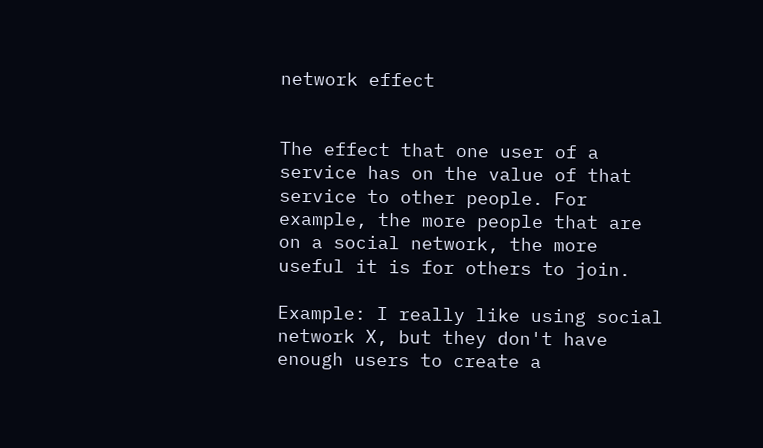network effect


The effect that one user of a service has on the value of that service to other people. For example, the more people that are on a social network, the more useful it is for others to join.

Example: I really like using social network X, but they don't have enough users to create a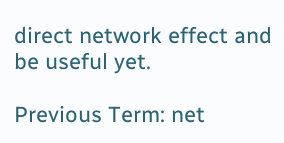direct network effect and be useful yet.

Previous Term: net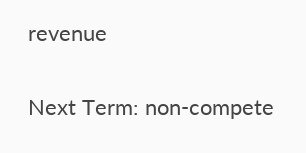revenue

Next Term: non-compete